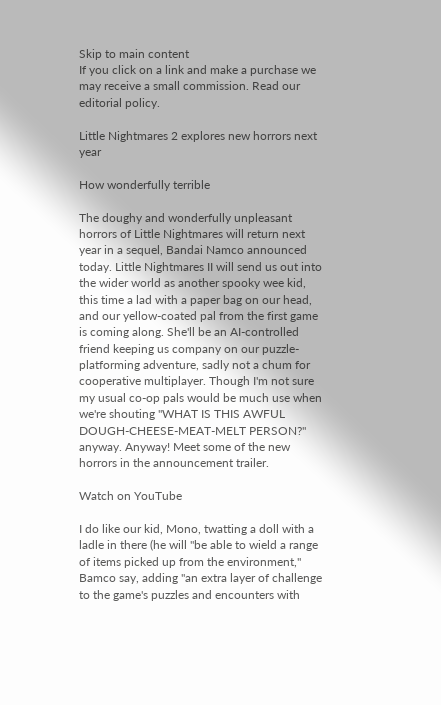Skip to main content
If you click on a link and make a purchase we may receive a small commission. Read our editorial policy.

Little Nightmares 2 explores new horrors next year

How wonderfully terrible

The doughy and wonderfully unpleasant horrors of Little Nightmares will return next year in a sequel, Bandai Namco announced today. Little Nightmares II will send us out into the wider world as another spooky wee kid, this time a lad with a paper bag on our head, and our yellow-coated pal from the first game is coming along. She'll be an AI-controlled friend keeping us company on our puzzle-platforming adventure, sadly not a chum for cooperative multiplayer. Though I'm not sure my usual co-op pals would be much use when we're shouting "WHAT IS THIS AWFUL DOUGH-CHEESE-MEAT-MELT PERSON?" anyway. Anyway! Meet some of the new horrors in the announcement trailer.

Watch on YouTube

I do like our kid, Mono, twatting a doll with a ladle in there (he will "be able to wield a range of items picked up from the environment," Bamco say, adding "an extra layer of challenge to the game's puzzles and encounters with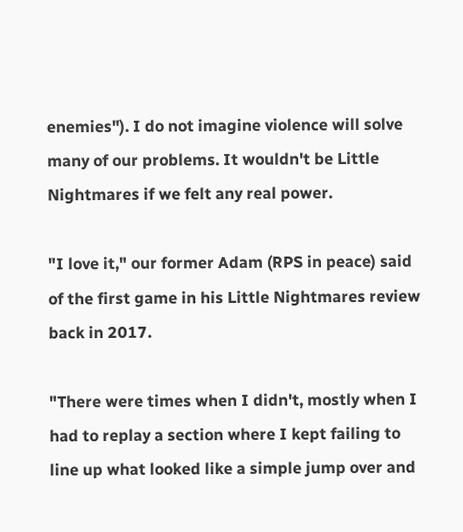enemies"). I do not imagine violence will solve many of our problems. It wouldn't be Little Nightmares if we felt any real power.

"I love it," our former Adam (RPS in peace) said of the first game in his Little Nightmares review back in 2017.

"There were times when I didn't, mostly when I had to replay a section where I kept failing to line up what looked like a simple jump over and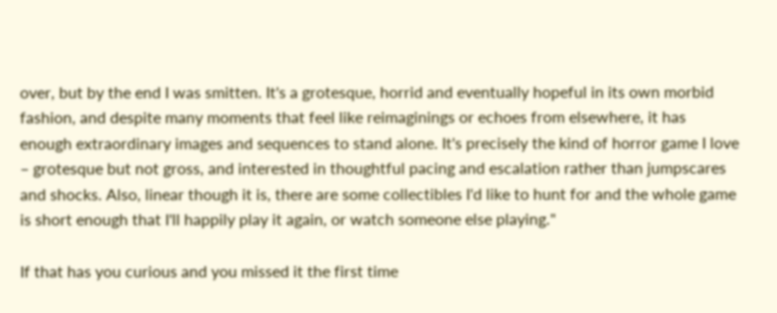over, but by the end I was smitten. It's a grotesque, horrid and eventually hopeful in its own morbid fashion, and despite many moments that feel like reimaginings or echoes from elsewhere, it has enough extraordinary images and sequences to stand alone. It's precisely the kind of horror game I love – grotesque but not gross, and interested in thoughtful pacing and escalation rather than jumpscares and shocks. Also, linear though it is, there are some collectibles I'd like to hunt for and the whole game is short enough that I'll happily play it again, or watch someone else playing."

If that has you curious and you missed it the first time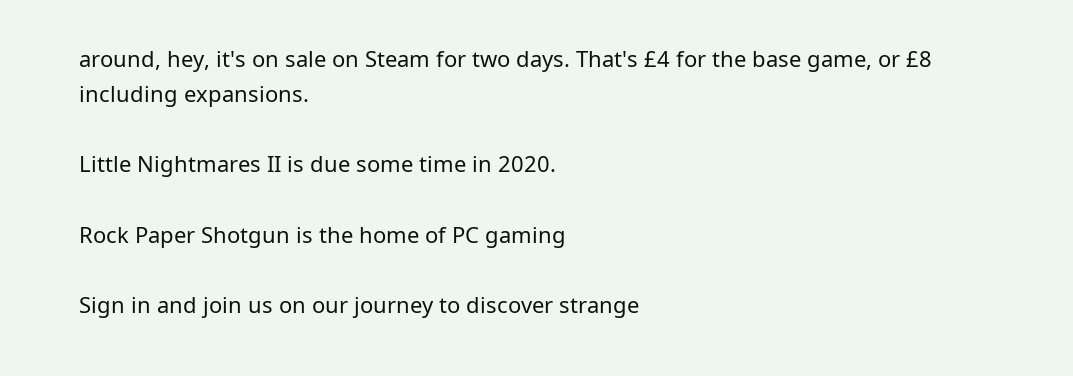around, hey, it's on sale on Steam for two days. That's £4 for the base game, or £8 including expansions.

Little Nightmares II is due some time in 2020.

Rock Paper Shotgun is the home of PC gaming

Sign in and join us on our journey to discover strange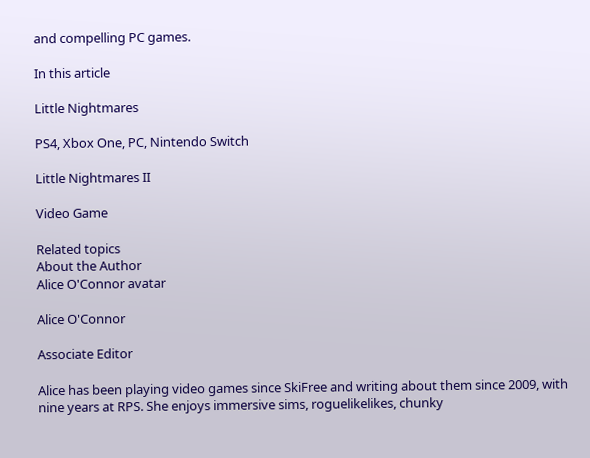and compelling PC games.

In this article

Little Nightmares

PS4, Xbox One, PC, Nintendo Switch

Little Nightmares II

Video Game

Related topics
About the Author
Alice O'Connor avatar

Alice O'Connor

Associate Editor

Alice has been playing video games since SkiFree and writing about them since 2009, with nine years at RPS. She enjoys immersive sims, roguelikelikes, chunky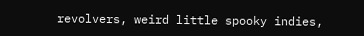revolvers, weird little spooky indies,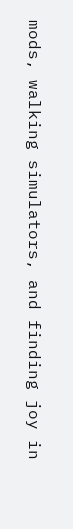mods, walking simulators, and finding joy in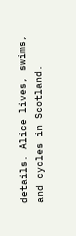details. Alice lives, swims, and cycles in Scotland.